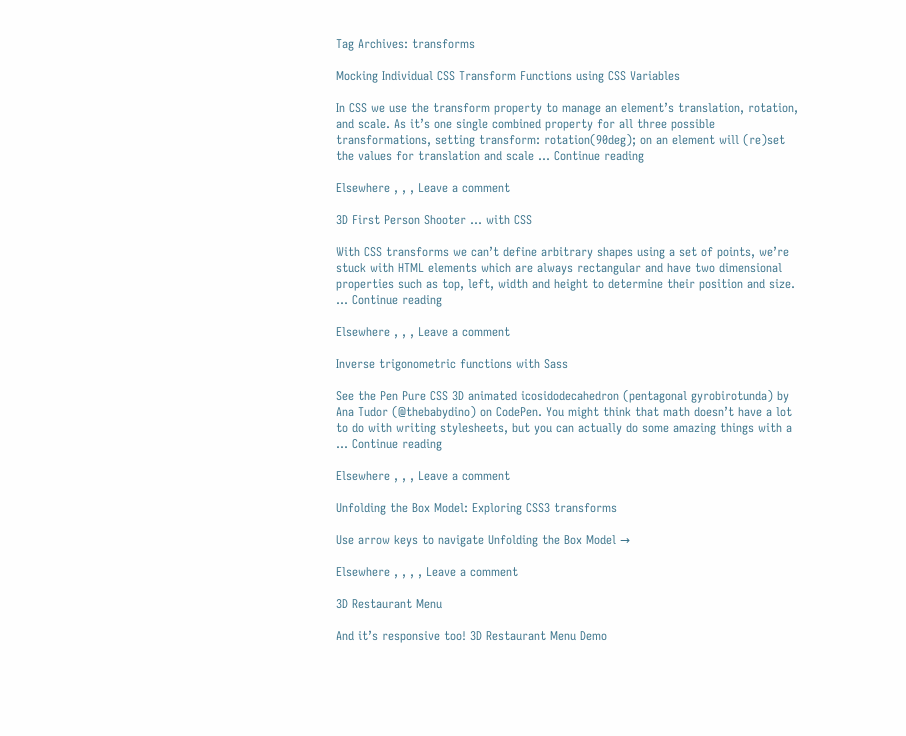Tag Archives: transforms

Mocking Individual CSS Transform Functions using CSS Variables

In CSS we use the transform property to manage an element’s translation, rotation, and scale. As it’s one single combined property for all three possible transformations, setting transform: rotation(90deg); on an element will (re)set the values for translation and scale … Continue reading

Elsewhere , , , Leave a comment

3D First Person Shooter … with CSS

With CSS transforms we can’t define arbitrary shapes using a set of points, we’re stuck with HTML elements which are always rectangular and have two dimensional properties such as top, left, width and height to determine their position and size. … Continue reading

Elsewhere , , , Leave a comment

Inverse trigonometric functions with Sass

See the Pen Pure CSS 3D animated icosidodecahedron (pentagonal gyrobirotunda) by Ana Tudor (@thebabydino) on CodePen. You might think that math doesn’t have a lot to do with writing stylesheets, but you can actually do some amazing things with a … Continue reading

Elsewhere , , , Leave a comment

Unfolding the Box Model: Exploring CSS3 transforms

Use arrow keys to navigate Unfolding the Box Model →

Elsewhere , , , , Leave a comment

3D Restaurant Menu

And it’s responsive too! 3D Restaurant Menu Demo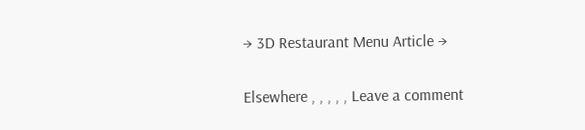→ 3D Restaurant Menu Article →

Elsewhere , , , , , Leave a comment